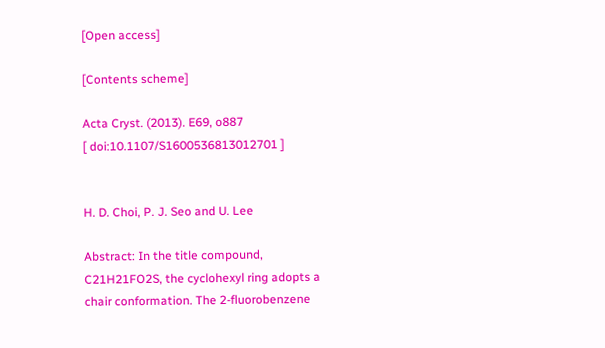[Open access]

[Contents scheme]

Acta Cryst. (2013). E69, o887
[ doi:10.1107/S1600536813012701 ]


H. D. Choi, P. J. Seo and U. Lee

Abstract: In the title compound, C21H21FO2S, the cyclohexyl ring adopts a chair conformation. The 2-fluorobenzene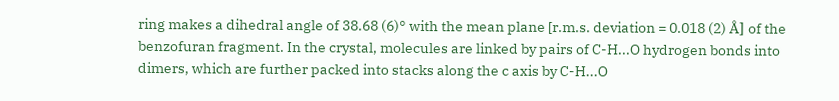ring makes a dihedral angle of 38.68 (6)° with the mean plane [r.m.s. deviation = 0.018 (2) Å] of the benzofuran fragment. In the crystal, molecules are linked by pairs of C-H...O hydrogen bonds into dimers, which are further packed into stacks along the c axis by C-H...O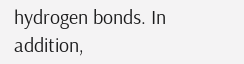hydrogen bonds. In addition,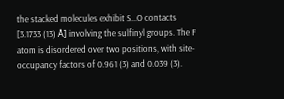the stacked molecules exhibit S...O contacts [3.1733 (13) Å] involving the sulfinyl groups. The F atom is disordered over two positions, with site-occupancy factors of 0.961 (3) and 0.039 (3).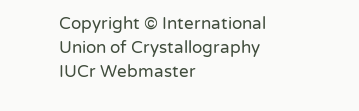Copyright © International Union of Crystallography
IUCr Webmaster